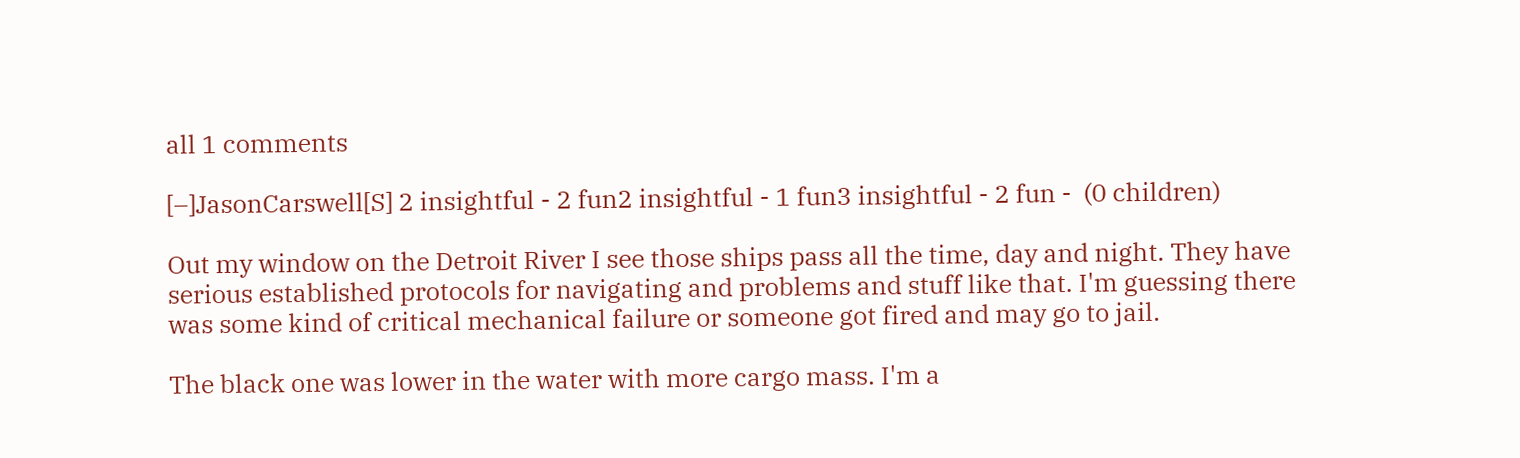all 1 comments

[–]JasonCarswell[S] 2 insightful - 2 fun2 insightful - 1 fun3 insightful - 2 fun -  (0 children)

Out my window on the Detroit River I see those ships pass all the time, day and night. They have serious established protocols for navigating and problems and stuff like that. I'm guessing there was some kind of critical mechanical failure or someone got fired and may go to jail.

The black one was lower in the water with more cargo mass. I'm a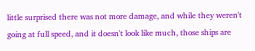little surprised there was not more damage, and while they weren't going at full speed, and it doesn't look like much, those ships are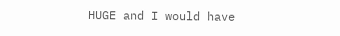HUGE and I would have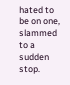hated to be on one, slammed to a sudden stop.